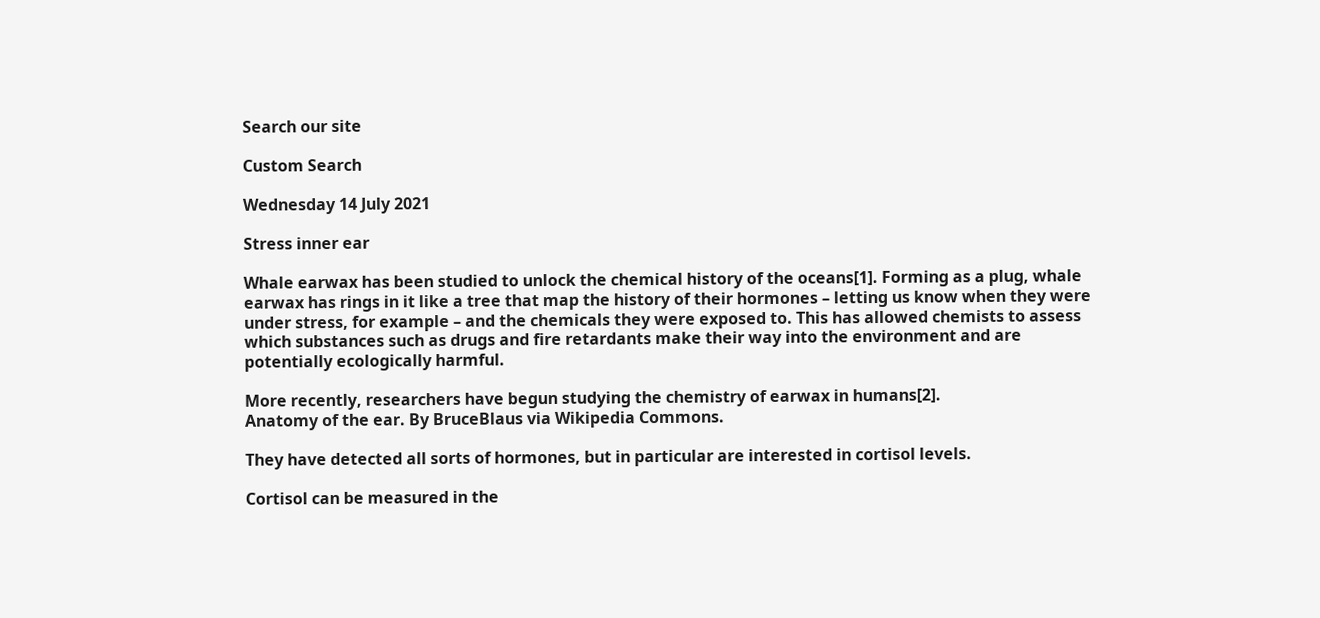Search our site

Custom Search

Wednesday 14 July 2021

Stress inner ear

Whale earwax has been studied to unlock the chemical history of the oceans[1]. Forming as a plug, whale earwax has rings in it like a tree that map the history of their hormones – letting us know when they were under stress, for example – and the chemicals they were exposed to. This has allowed chemists to assess which substances such as drugs and fire retardants make their way into the environment and are potentially ecologically harmful.

More recently, researchers have begun studying the chemistry of earwax in humans[2].
Anatomy of the ear. By BruceBlaus via Wikipedia Commons.

They have detected all sorts of hormones, but in particular are interested in cortisol levels.

Cortisol can be measured in the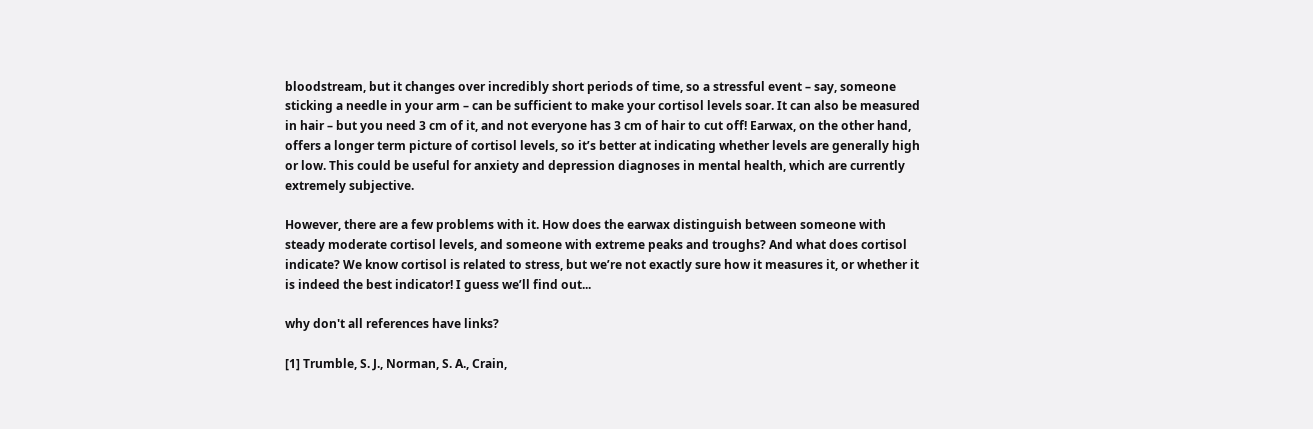bloodstream, but it changes over incredibly short periods of time, so a stressful event – say, someone sticking a needle in your arm – can be sufficient to make your cortisol levels soar. It can also be measured in hair – but you need 3 cm of it, and not everyone has 3 cm of hair to cut off! Earwax, on the other hand, offers a longer term picture of cortisol levels, so it’s better at indicating whether levels are generally high or low. This could be useful for anxiety and depression diagnoses in mental health, which are currently extremely subjective.

However, there are a few problems with it. How does the earwax distinguish between someone with steady moderate cortisol levels, and someone with extreme peaks and troughs? And what does cortisol indicate? We know cortisol is related to stress, but we’re not exactly sure how it measures it, or whether it is indeed the best indicator! I guess we’ll find out...

why don't all references have links?

[1] Trumble, S. J., Norman, S. A., Crain,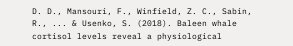D. D., Mansouri, F., Winfield, Z. C., Sabin, R., ... & Usenko, S. (2018). Baleen whale cortisol levels reveal a physiological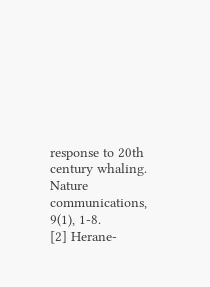response to 20th century whaling. Nature communications, 9(1), 1-8.
[2] Herane-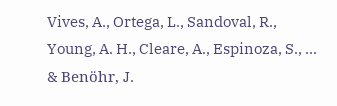Vives, A., Ortega, L., Sandoval, R., Young, A. H., Cleare, A., Espinoza, S., ... & Benöhr, J.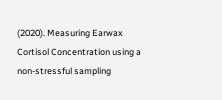(2020). Measuring Earwax Cortisol Concentration using a non-stressful sampling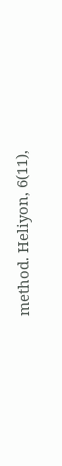method. Heliyon, 6(11),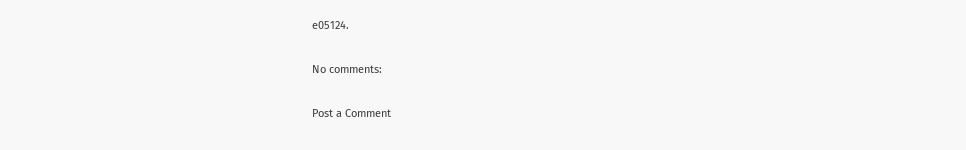e05124.

No comments:

Post a Comment